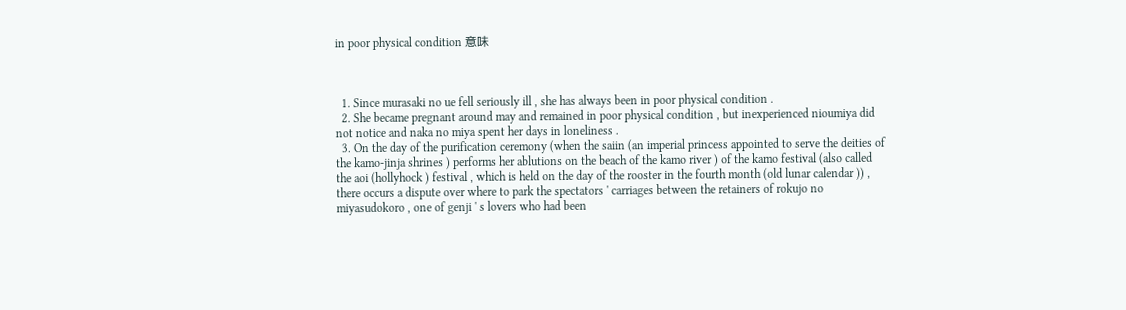in poor physical condition 意味



  1. Since murasaki no ue fell seriously ill , she has always been in poor physical condition .
  2. She became pregnant around may and remained in poor physical condition , but inexperienced nioumiya did not notice and naka no miya spent her days in loneliness .
  3. On the day of the purification ceremony (when the saiin (an imperial princess appointed to serve the deities of the kamo-jinja shrines ) performs her ablutions on the beach of the kamo river ) of the kamo festival (also called the aoi (hollyhock ) festival , which is held on the day of the rooster in the fourth month (old lunar calendar )) , there occurs a dispute over where to park the spectators ' carriages between the retainers of rokujo no miyasudokoro , one of genji ' s lovers who had been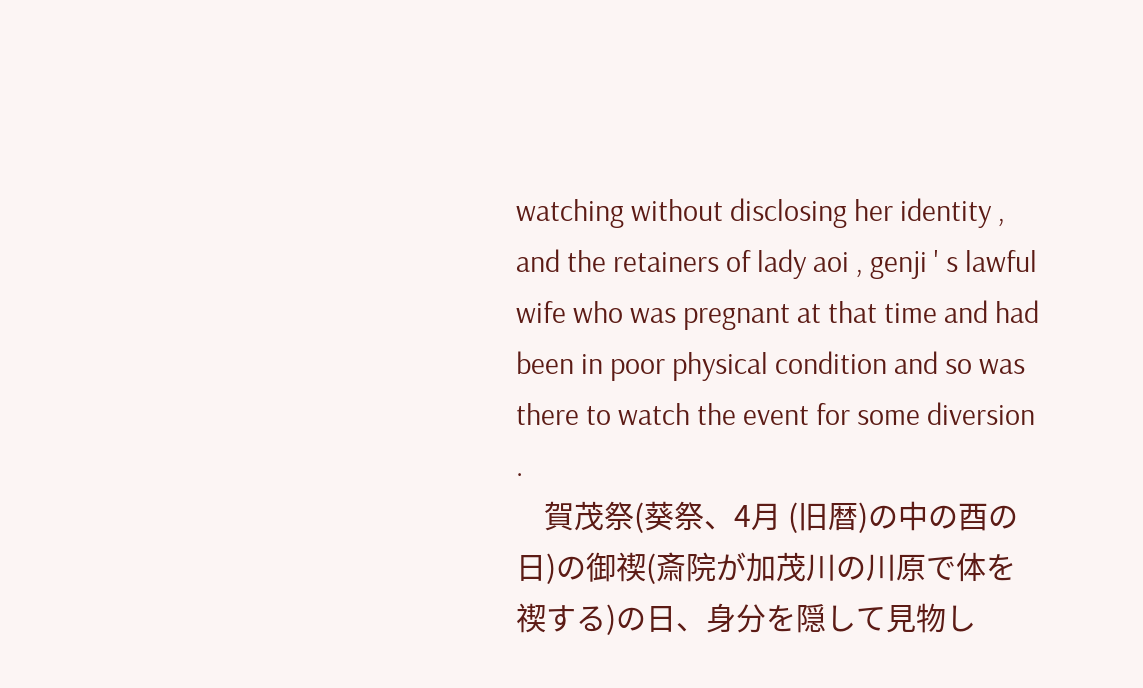watching without disclosing her identity , and the retainers of lady aoi , genji ' s lawful wife who was pregnant at that time and had been in poor physical condition and so was there to watch the event for some diversion .
    賀茂祭(葵祭、4月 (旧暦)の中の酉の日)の御禊(斎院が加茂川の川原で体を禊する)の日、身分を隠して見物し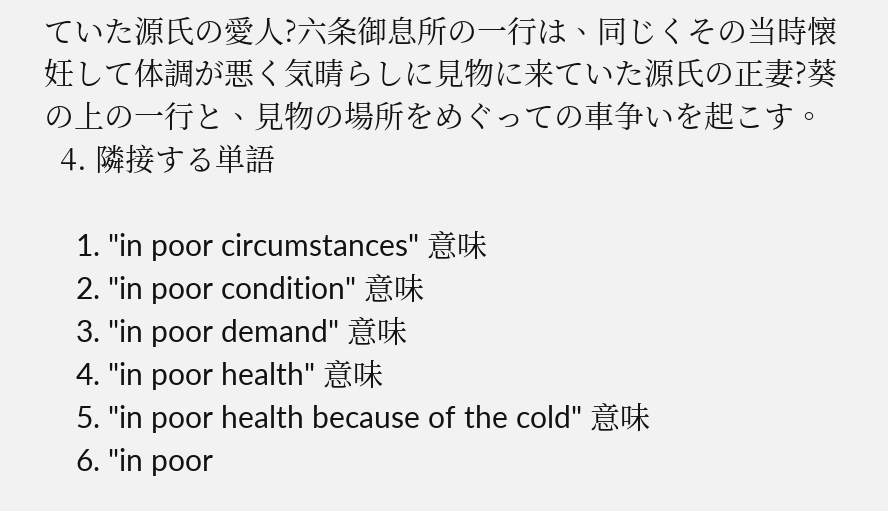ていた源氏の愛人?六条御息所の一行は、同じくその当時懐妊して体調が悪く気晴らしに見物に来ていた源氏の正妻?葵の上の一行と、見物の場所をめぐっての車争いを起こす。
  4. 隣接する単語

    1. "in poor circumstances" 意味
    2. "in poor condition" 意味
    3. "in poor demand" 意味
    4. "in poor health" 意味
    5. "in poor health because of the cold" 意味
    6. "in poor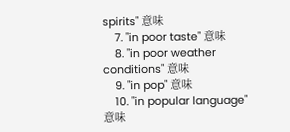spirits" 意味
    7. "in poor taste" 意味
    8. "in poor weather conditions" 意味
    9. "in pop" 意味
    10. "in popular language" 意味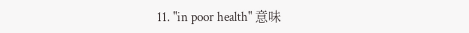11. "in poor health" 意味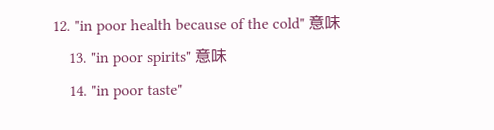12. "in poor health because of the cold" 意味
    13. "in poor spirits" 意味
    14. "in poor taste"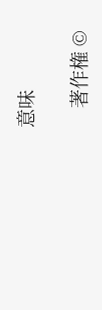意味

    著作権 ©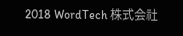2018 WordTech 株式会社